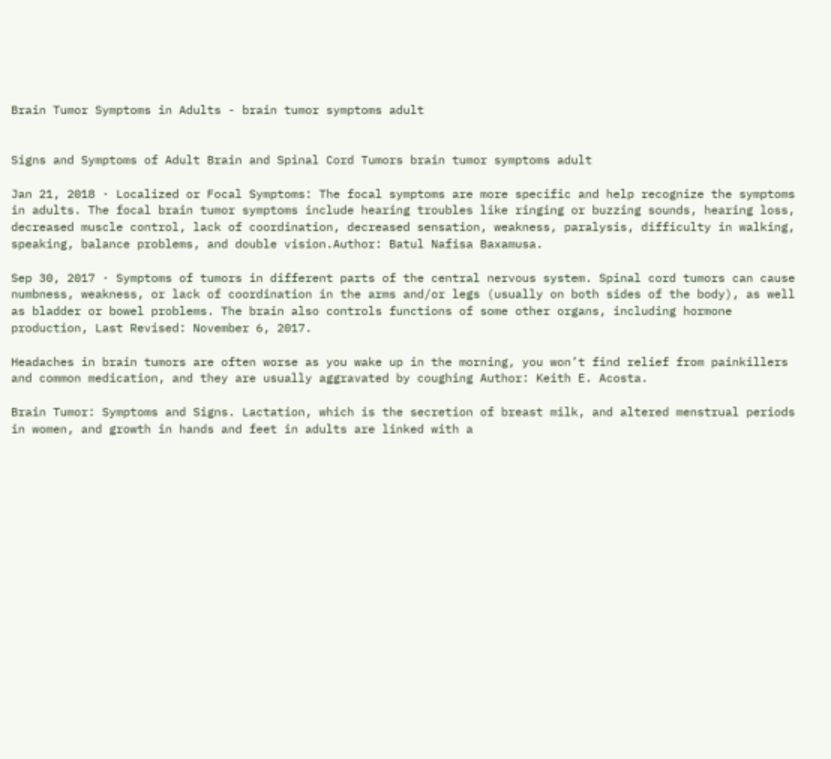Brain Tumor Symptoms in Adults - brain tumor symptoms adult


Signs and Symptoms of Adult Brain and Spinal Cord Tumors brain tumor symptoms adult

Jan 21, 2018 · Localized or Focal Symptoms: The focal symptoms are more specific and help recognize the symptoms in adults. The focal brain tumor symptoms include hearing troubles like ringing or buzzing sounds, hearing loss, decreased muscle control, lack of coordination, decreased sensation, weakness, paralysis, difficulty in walking, speaking, balance problems, and double vision.Author: Batul Nafisa Baxamusa.

Sep 30, 2017 · Symptoms of tumors in different parts of the central nervous system. Spinal cord tumors can cause numbness, weakness, or lack of coordination in the arms and/or legs (usually on both sides of the body), as well as bladder or bowel problems. The brain also controls functions of some other organs, including hormone production, Last Revised: November 6, 2017.

Headaches in brain tumors are often worse as you wake up in the morning, you won’t find relief from painkillers and common medication, and they are usually aggravated by coughing Author: Keith E. Acosta.

Brain Tumor: Symptoms and Signs. Lactation, which is the secretion of breast milk, and altered menstrual periods in women, and growth in hands and feet in adults are linked with a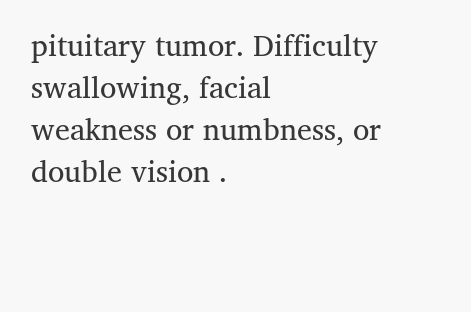pituitary tumor. Difficulty swallowing, facial weakness or numbness, or double vision .